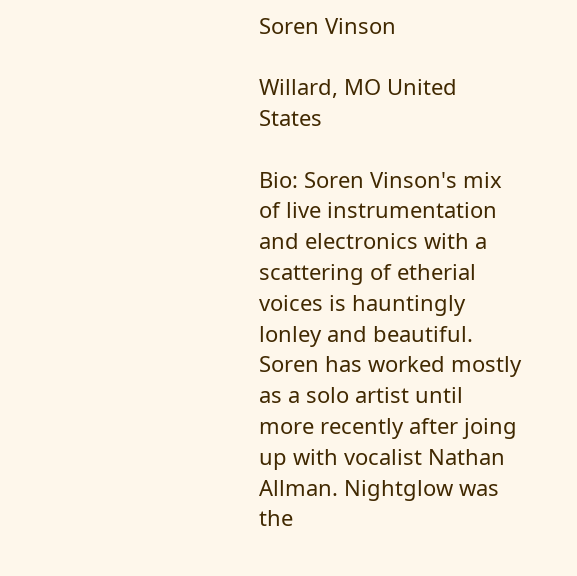Soren Vinson

Willard, MO United States

Bio: Soren Vinson's mix of live instrumentation and electronics with a scattering of etherial voices is hauntingly lonley and beautiful. Soren has worked mostly as a solo artist until more recently after joing up with vocalist Nathan Allman. Nightglow was the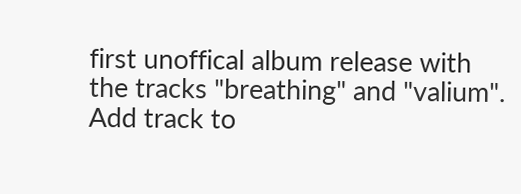first unoffical album release with the tracks "breathing" and "valium".
Add track to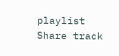playlist
Share track